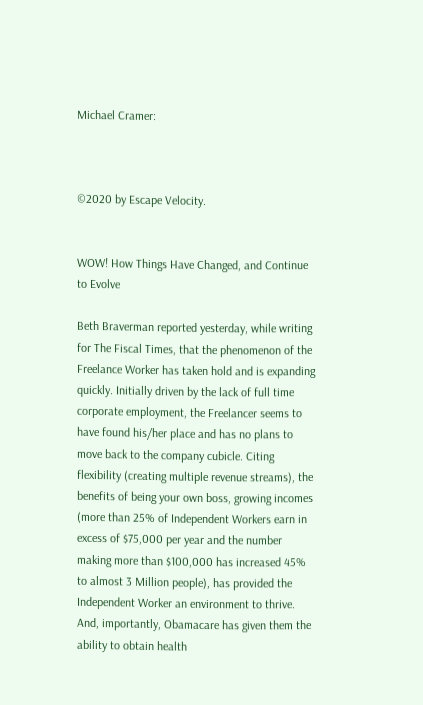Michael Cramer:



©2020 by Escape Velocity.


WOW! How Things Have Changed, and Continue to Evolve

Beth Braverman reported yesterday, while writing for The Fiscal Times, that the phenomenon of the Freelance Worker has taken hold and is expanding quickly. Initially driven by the lack of full time corporate employment, the Freelancer seems to have found his/her place and has no plans to move back to the company cubicle. Citing flexibility (creating multiple revenue streams), the benefits of being your own boss, growing incomes (more than 25% of Independent Workers earn in excess of $75,000 per year and the number making more than $100,000 has increased 45% to almost 3 Million people), has provided the Independent Worker an environment to thrive. And, importantly, Obamacare has given them the ability to obtain health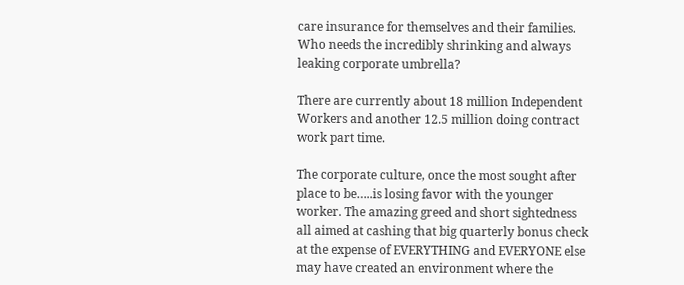care insurance for themselves and their families. Who needs the incredibly shrinking and always leaking corporate umbrella?

There are currently about 18 million Independent Workers and another 12.5 million doing contract work part time.

The corporate culture, once the most sought after place to be…..is losing favor with the younger worker. The amazing greed and short sightedness all aimed at cashing that big quarterly bonus check at the expense of EVERYTHING and EVERYONE else may have created an environment where the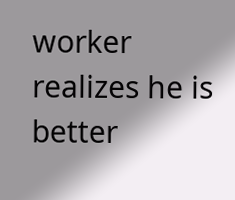worker realizes he is better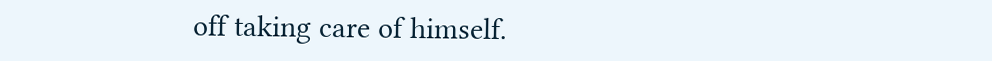off taking care of himself.